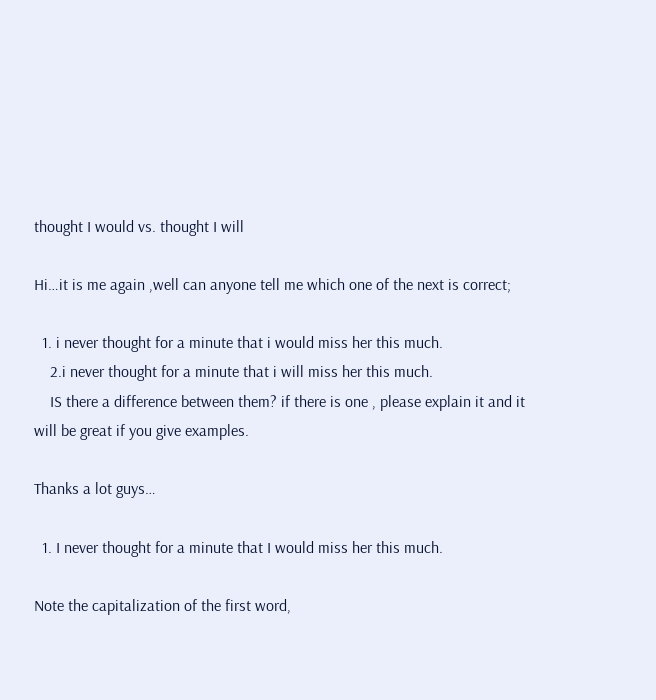thought I would vs. thought I will

Hi…it is me again ,well can anyone tell me which one of the next is correct;

  1. i never thought for a minute that i would miss her this much.
    2.i never thought for a minute that i will miss her this much.
    IS there a difference between them? if there is one , please explain it and it will be great if you give examples.

Thanks a lot guys…

  1. I never thought for a minute that I would miss her this much.

Note the capitalization of the first word,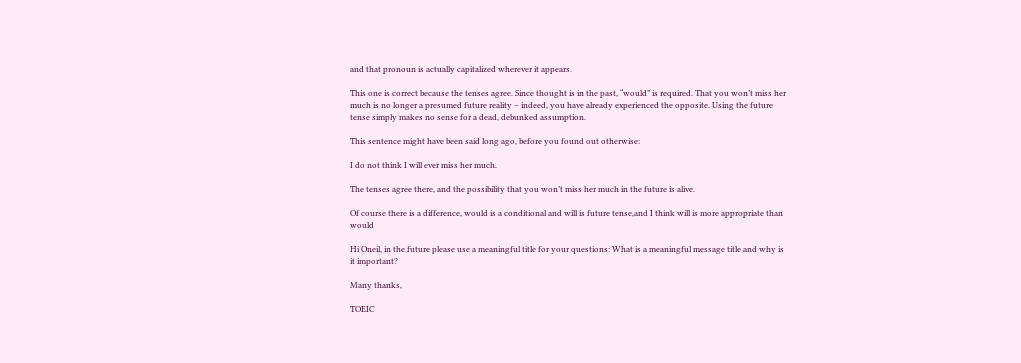and that pronoun is actually capitalized wherever it appears.

This one is correct because the tenses agree. Since thought is in the past, “would” is required. That you won’t miss her much is no longer a presumed future reality – indeed, you have already experienced the opposite. Using the future tense simply makes no sense for a dead, debunked assumption.

This sentence might have been said long ago, before you found out otherwise:

I do not think I will ever miss her much.

The tenses agree there, and the possibility that you won’t miss her much in the future is alive.

Of course there is a difference, would is a conditional and will is future tense,and I think will is more appropriate than would

Hi Oneil, in the future please use a meaningful title for your questions: What is a meaningful message title and why is it important?

Many thanks,

TOEIC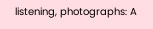listening, photographs: A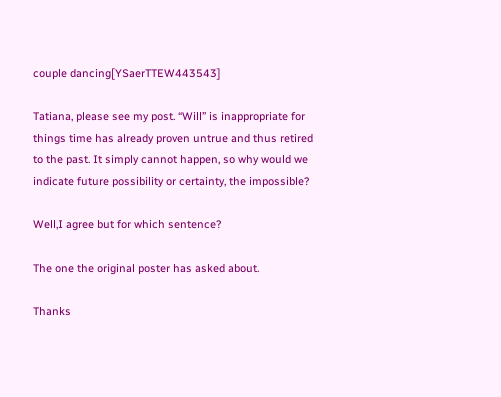couple dancing[YSaerTTEW443543]

Tatiana, please see my post. “Will” is inappropriate for things time has already proven untrue and thus retired to the past. It simply cannot happen, so why would we indicate future possibility or certainty, the impossible?

Well,I agree but for which sentence?

The one the original poster has asked about.

Thanks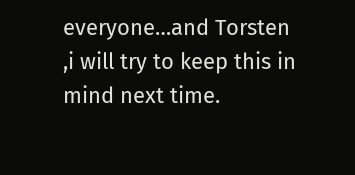everyone…and Torsten ,i will try to keep this in mind next time.